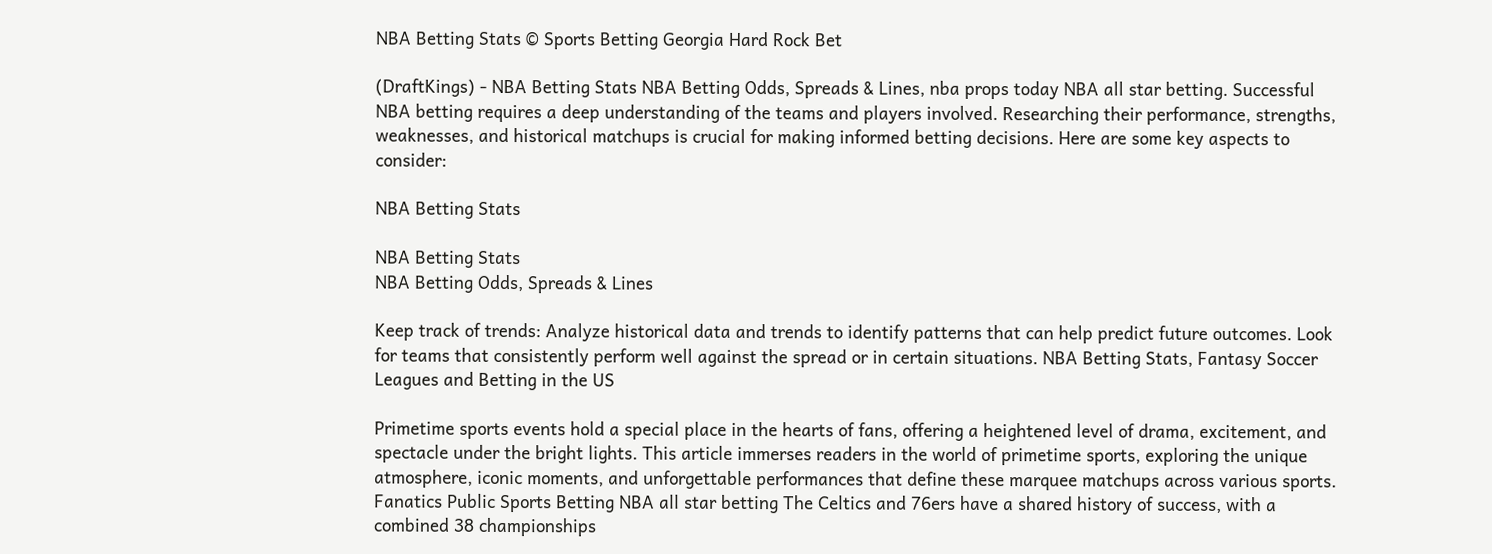NBA Betting Stats © Sports Betting Georgia Hard Rock Bet

(DraftKings) - NBA Betting Stats NBA Betting Odds, Spreads & Lines, nba props today NBA all star betting. Successful NBA betting requires a deep understanding of the teams and players involved. Researching their performance, strengths, weaknesses, and historical matchups is crucial for making informed betting decisions. Here are some key aspects to consider:

NBA Betting Stats

NBA Betting Stats
NBA Betting Odds, Spreads & Lines

Keep track of trends: Analyze historical data and trends to identify patterns that can help predict future outcomes. Look for teams that consistently perform well against the spread or in certain situations. NBA Betting Stats, Fantasy Soccer Leagues and Betting in the US

Primetime sports events hold a special place in the hearts of fans, offering a heightened level of drama, excitement, and spectacle under the bright lights. This article immerses readers in the world of primetime sports, exploring the unique atmosphere, iconic moments, and unforgettable performances that define these marquee matchups across various sports. Fanatics Public Sports Betting NBA all star betting The Celtics and 76ers have a shared history of success, with a combined 38 championships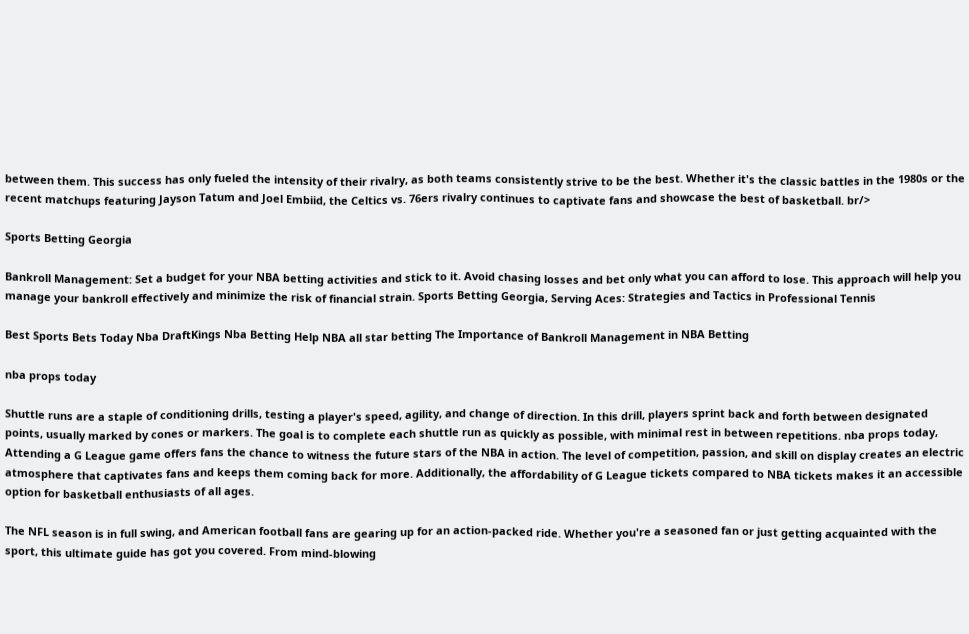between them. This success has only fueled the intensity of their rivalry, as both teams consistently strive to be the best. Whether it's the classic battles in the 1980s or the recent matchups featuring Jayson Tatum and Joel Embiid, the Celtics vs. 76ers rivalry continues to captivate fans and showcase the best of basketball. br/>

Sports Betting Georgia

Bankroll Management: Set a budget for your NBA betting activities and stick to it. Avoid chasing losses and bet only what you can afford to lose. This approach will help you manage your bankroll effectively and minimize the risk of financial strain. Sports Betting Georgia, Serving Aces: Strategies and Tactics in Professional Tennis

Best Sports Bets Today Nba DraftKings Nba Betting Help NBA all star betting The Importance of Bankroll Management in NBA Betting

nba props today

Shuttle runs are a staple of conditioning drills, testing a player's speed, agility, and change of direction. In this drill, players sprint back and forth between designated points, usually marked by cones or markers. The goal is to complete each shuttle run as quickly as possible, with minimal rest in between repetitions. nba props today, Attending a G League game offers fans the chance to witness the future stars of the NBA in action. The level of competition, passion, and skill on display creates an electric atmosphere that captivates fans and keeps them coming back for more. Additionally, the affordability of G League tickets compared to NBA tickets makes it an accessible option for basketball enthusiasts of all ages.

The NFL season is in full swing, and American football fans are gearing up for an action-packed ride. Whether you're a seasoned fan or just getting acquainted with the sport, this ultimate guide has got you covered. From mind-blowing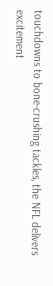touchdowns to bone-crushing tackles, the NFL delivers excitement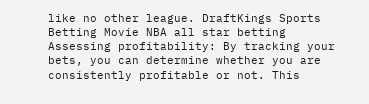like no other league. DraftKings Sports Betting Movie NBA all star betting Assessing profitability: By tracking your bets, you can determine whether you are consistently profitable or not. This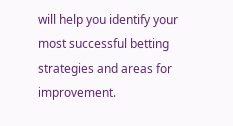will help you identify your most successful betting strategies and areas for improvement.